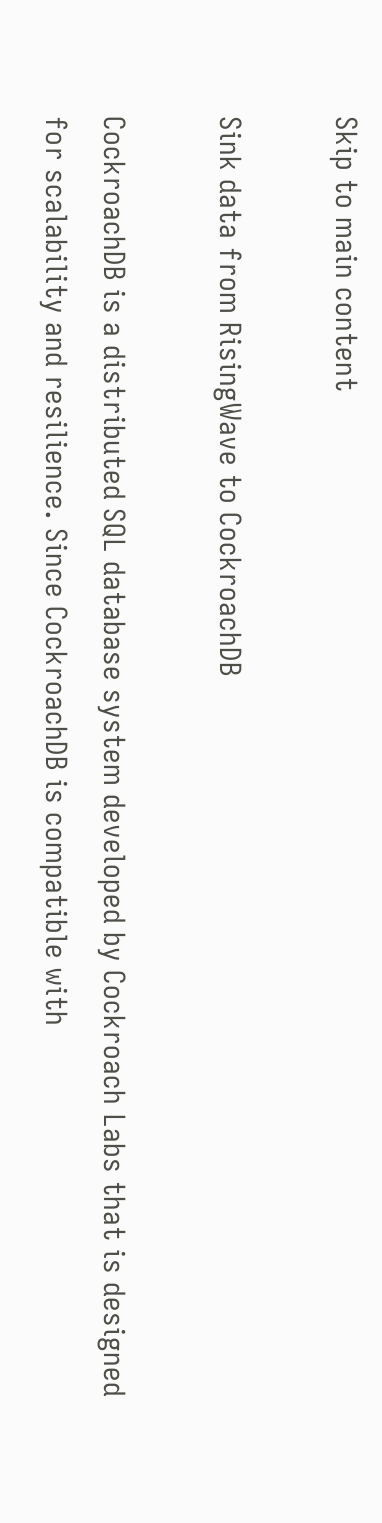Skip to main content

Sink data from RisingWave to CockroachDB

CockroachDB is a distributed SQL database system developed by Cockroach Labs that is designed for scalability and resilience. Since CockroachDB is compatible with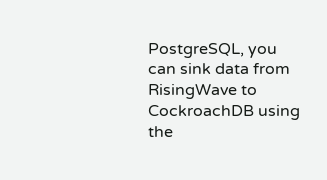PostgreSQL, you can sink data from RisingWave to CockroachDB using the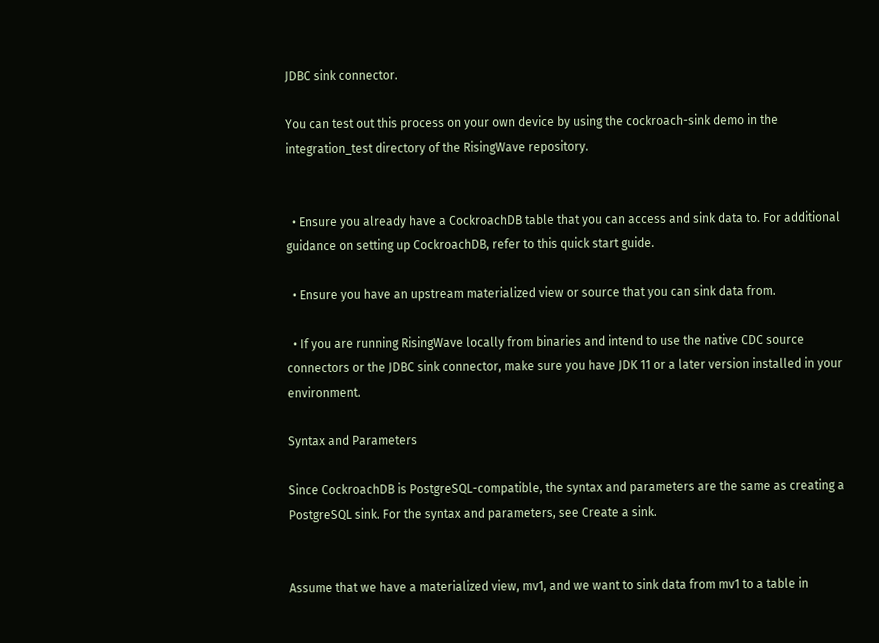JDBC sink connector.

You can test out this process on your own device by using the cockroach-sink demo in the integration_test directory of the RisingWave repository.


  • Ensure you already have a CockroachDB table that you can access and sink data to. For additional guidance on setting up CockroachDB, refer to this quick start guide.

  • Ensure you have an upstream materialized view or source that you can sink data from.

  • If you are running RisingWave locally from binaries and intend to use the native CDC source connectors or the JDBC sink connector, make sure you have JDK 11 or a later version installed in your environment.

Syntax and Parameters

Since CockroachDB is PostgreSQL-compatible, the syntax and parameters are the same as creating a PostgreSQL sink. For the syntax and parameters, see Create a sink.


Assume that we have a materialized view, mv1, and we want to sink data from mv1 to a table in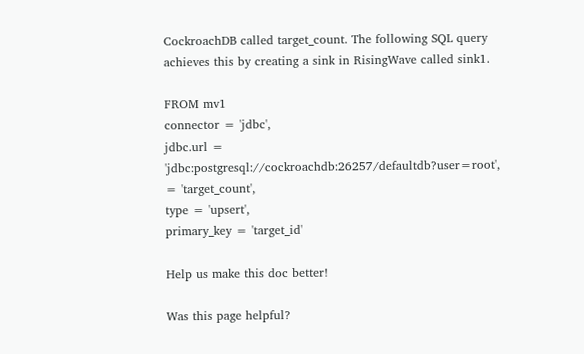CockroachDB called target_count. The following SQL query achieves this by creating a sink in RisingWave called sink1.

FROM mv1
connector = 'jdbc',
jdbc.url = 'jdbc:postgresql://cockroachdb:26257/defaultdb?user=root', = 'target_count',
type = 'upsert',
primary_key = 'target_id'

Help us make this doc better!

Was this page helpful?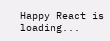Happy React is loading...